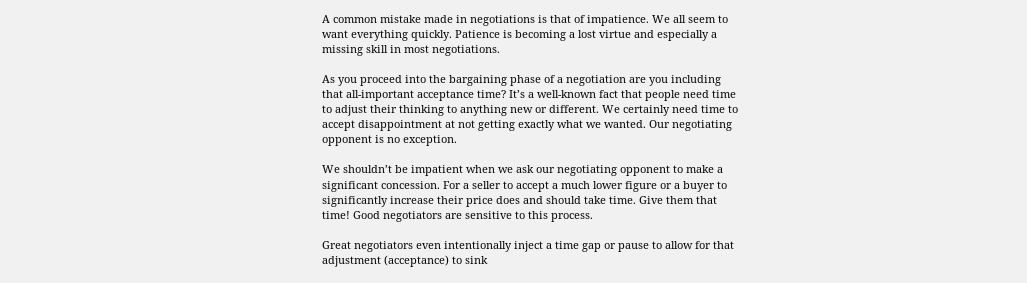A common mistake made in negotiations is that of impatience. We all seem to want everything quickly. Patience is becoming a lost virtue and especially a missing skill in most negotiations.

As you proceed into the bargaining phase of a negotiation are you including that all-important acceptance time? It’s a well-known fact that people need time to adjust their thinking to anything new or different. We certainly need time to accept disappointment at not getting exactly what we wanted. Our negotiating opponent is no exception.

We shouldn’t be impatient when we ask our negotiating opponent to make a significant concession. For a seller to accept a much lower figure or a buyer to significantly increase their price does and should take time. Give them that time! Good negotiators are sensitive to this process.

Great negotiators even intentionally inject a time gap or pause to allow for that adjustment (acceptance) to sink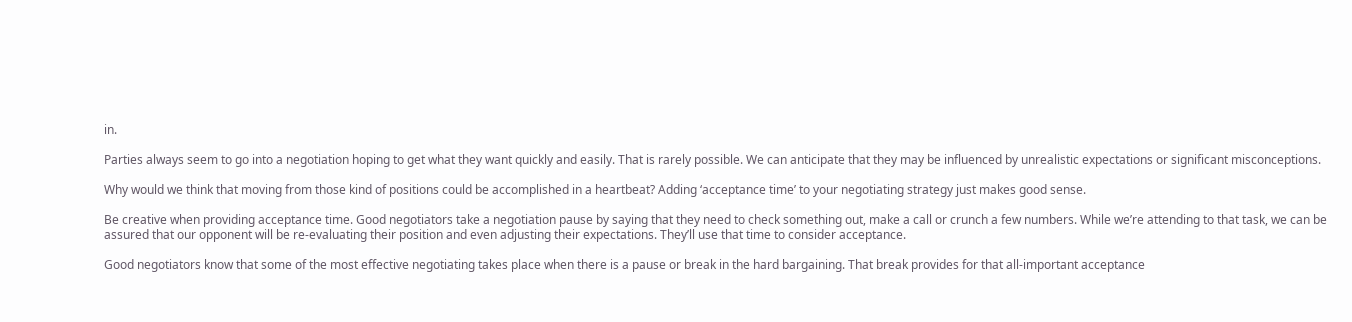in.

Parties always seem to go into a negotiation hoping to get what they want quickly and easily. That is rarely possible. We can anticipate that they may be influenced by unrealistic expectations or significant misconceptions.

Why would we think that moving from those kind of positions could be accomplished in a heartbeat? Adding ‘acceptance time’ to your negotiating strategy just makes good sense.

Be creative when providing acceptance time. Good negotiators take a negotiation pause by saying that they need to check something out, make a call or crunch a few numbers. While we’re attending to that task, we can be assured that our opponent will be re-evaluating their position and even adjusting their expectations. They’ll use that time to consider acceptance.

Good negotiators know that some of the most effective negotiating takes place when there is a pause or break in the hard bargaining. That break provides for that all-important acceptance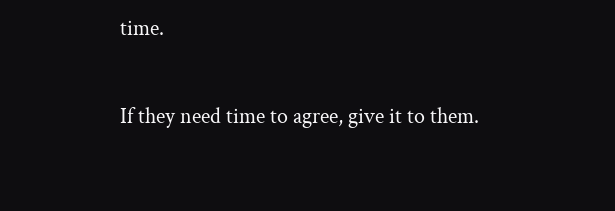time.

If they need time to agree, give it to them.